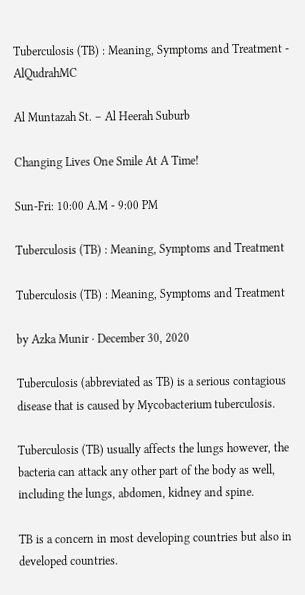Tuberculosis (TB) : Meaning, Symptoms and Treatment - AlQudrahMC

Al Muntazah St. – Al Heerah Suburb

Changing Lives One Smile At A Time!

Sun-Fri: 10:00 A.M - 9:00 PM

Tuberculosis (TB) : Meaning, Symptoms and Treatment

Tuberculosis (TB) : Meaning, Symptoms and Treatment

by Azka Munir · December 30, 2020

Tuberculosis (abbreviated as TB) is a serious contagious disease that is caused by Mycobacterium tuberculosis.

Tuberculosis (TB) usually affects the lungs however, the bacteria can attack any other part of the body as well, including the lungs, abdomen, kidney and spine.

TB is a concern in most developing countries but also in developed countries.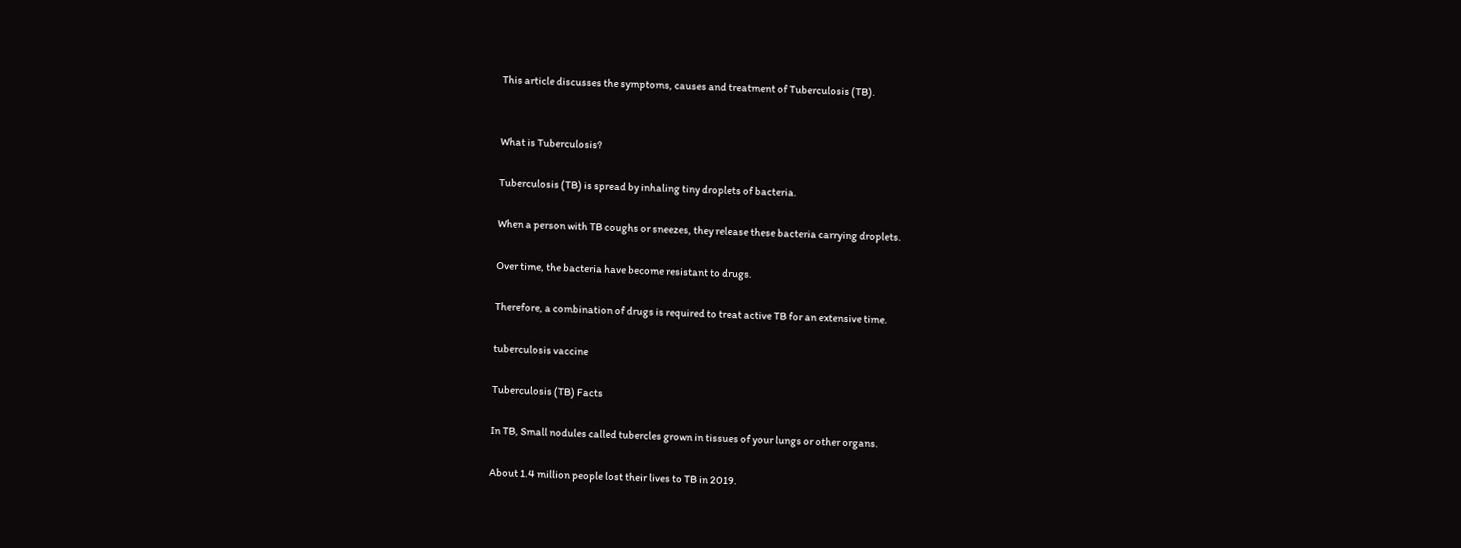This article discusses the symptoms, causes and treatment of Tuberculosis (TB).


What is Tuberculosis?

Tuberculosis (TB) is spread by inhaling tiny droplets of bacteria.

When a person with TB coughs or sneezes, they release these bacteria carrying droplets.

Over time, the bacteria have become resistant to drugs.

Therefore, a combination of drugs is required to treat active TB for an extensive time.

tuberculosis vaccine

Tuberculosis (TB) Facts

In TB, Small nodules called tubercles grown in tissues of your lungs or other organs.

About 1.4 million people lost their lives to TB in 2019.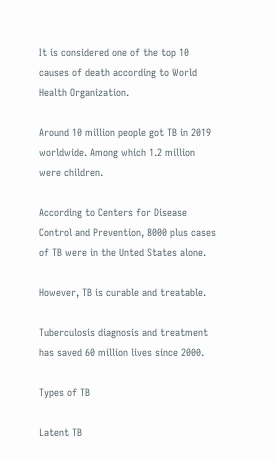It is considered one of the top 10 causes of death according to World Health Organization.

Around 10 million people got TB in 2019 worldwide. Among which 1.2 million were children.

According to Centers for Disease Control and Prevention, 8000 plus cases of TB were in the Unted States alone.

However, TB is curable and treatable.

Tuberculosis diagnosis and treatment has saved 60 million lives since 2000.

Types of TB

Latent TB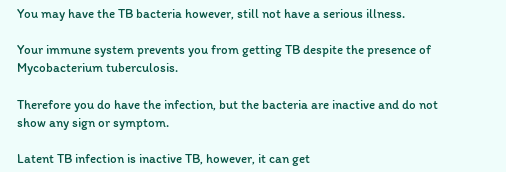You may have the TB bacteria however, still not have a serious illness.

Your immune system prevents you from getting TB despite the presence of Mycobacterium tuberculosis.

Therefore you do have the infection, but the bacteria are inactive and do not show any sign or symptom.

Latent TB infection is inactive TB, however, it can get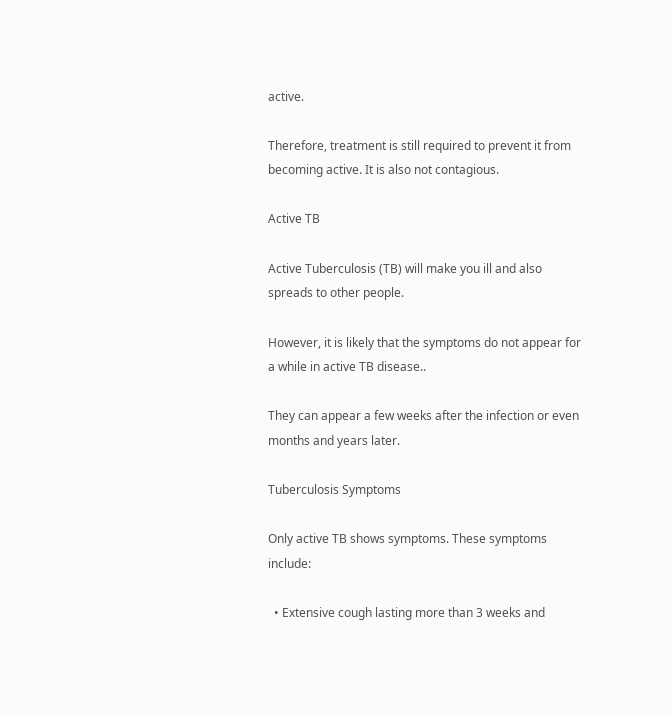active.

Therefore, treatment is still required to prevent it from becoming active. It is also not contagious.

Active TB

Active Tuberculosis (TB) will make you ill and also spreads to other people.

However, it is likely that the symptoms do not appear for a while in active TB disease..

They can appear a few weeks after the infection or even months and years later.

Tuberculosis Symptoms

Only active TB shows symptoms. These symptoms include:

  • Extensive cough lasting more than 3 weeks and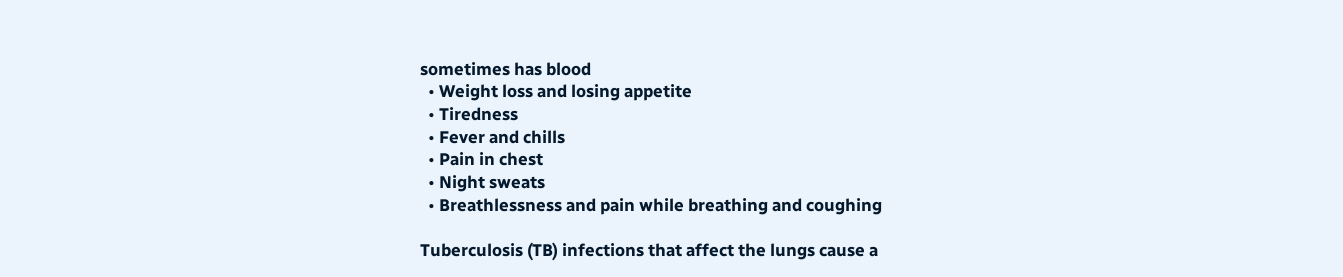sometimes has blood
  • Weight loss and losing appetite
  • Tiredness
  • Fever and chills
  • Pain in chest
  • Night sweats
  • Breathlessness and pain while breathing and coughing

Tuberculosis (TB) infections that affect the lungs cause a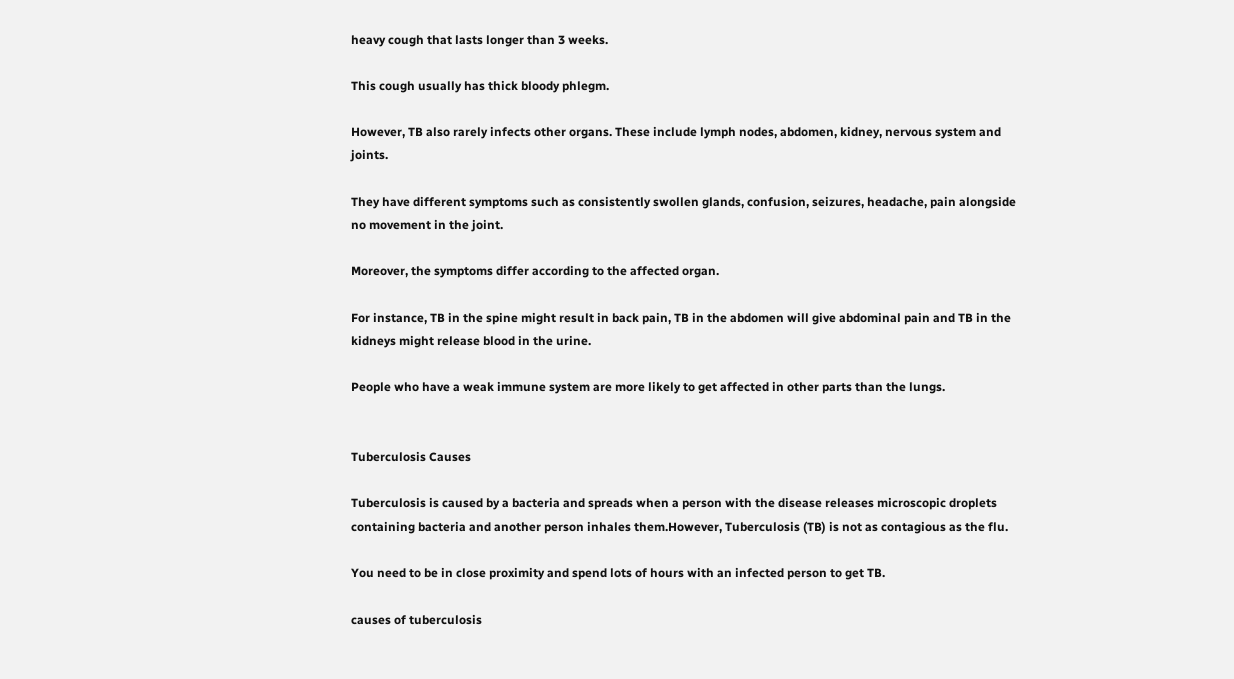heavy cough that lasts longer than 3 weeks.

This cough usually has thick bloody phlegm.

However, TB also rarely infects other organs. These include lymph nodes, abdomen, kidney, nervous system and joints.

They have different symptoms such as consistently swollen glands, confusion, seizures, headache, pain alongside no movement in the joint.

Moreover, the symptoms differ according to the affected organ.

For instance, TB in the spine might result in back pain, TB in the abdomen will give abdominal pain and TB in the kidneys might release blood in the urine.

People who have a weak immune system are more likely to get affected in other parts than the lungs.


Tuberculosis Causes

Tuberculosis is caused by a bacteria and spreads when a person with the disease releases microscopic droplets containing bacteria and another person inhales them.However, Tuberculosis (TB) is not as contagious as the flu.

You need to be in close proximity and spend lots of hours with an infected person to get TB.

causes of tuberculosis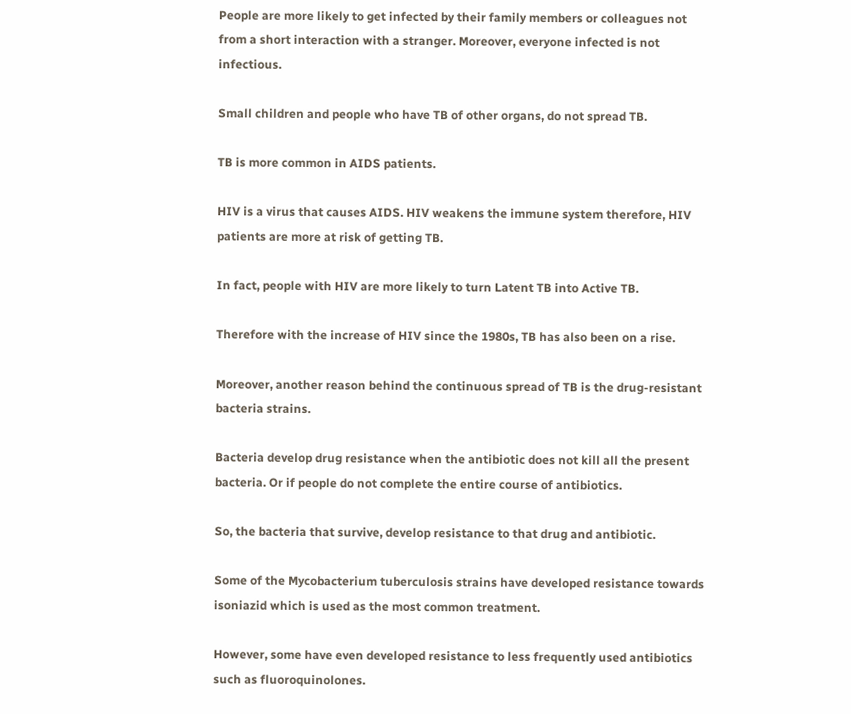People are more likely to get infected by their family members or colleagues not from a short interaction with a stranger. Moreover, everyone infected is not infectious.

Small children and people who have TB of other organs, do not spread TB.

TB is more common in AIDS patients.

HIV is a virus that causes AIDS. HIV weakens the immune system therefore, HIV patients are more at risk of getting TB.

In fact, people with HIV are more likely to turn Latent TB into Active TB.

Therefore with the increase of HIV since the 1980s, TB has also been on a rise.

Moreover, another reason behind the continuous spread of TB is the drug-resistant bacteria strains.

Bacteria develop drug resistance when the antibiotic does not kill all the present bacteria. Or if people do not complete the entire course of antibiotics.

So, the bacteria that survive, develop resistance to that drug and antibiotic.

Some of the Mycobacterium tuberculosis strains have developed resistance towards isoniazid which is used as the most common treatment.

However, some have even developed resistance to less frequently used antibiotics such as fluoroquinolones.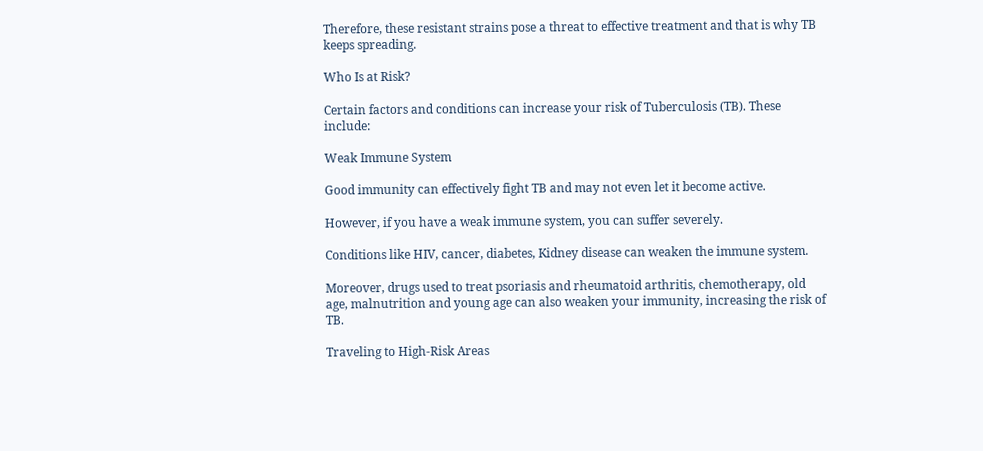Therefore, these resistant strains pose a threat to effective treatment and that is why TB keeps spreading.

Who Is at Risk?

Certain factors and conditions can increase your risk of Tuberculosis (TB). These include:

Weak Immune System

Good immunity can effectively fight TB and may not even let it become active.

However, if you have a weak immune system, you can suffer severely.

Conditions like HIV, cancer, diabetes, Kidney disease can weaken the immune system.

Moreover, drugs used to treat psoriasis and rheumatoid arthritis, chemotherapy, old age, malnutrition and young age can also weaken your immunity, increasing the risk of TB.

Traveling to High-Risk Areas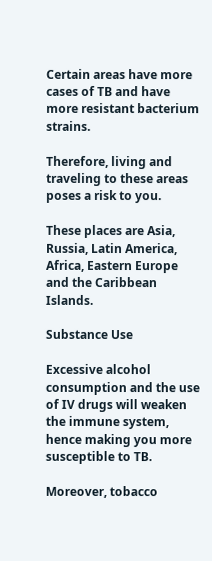Certain areas have more cases of TB and have more resistant bacterium strains.

Therefore, living and traveling to these areas poses a risk to you.

These places are Asia, Russia, Latin America, Africa, Eastern Europe and the Caribbean Islands.

Substance Use

Excessive alcohol consumption and the use of IV drugs will weaken the immune system, hence making you more susceptible to TB.

Moreover, tobacco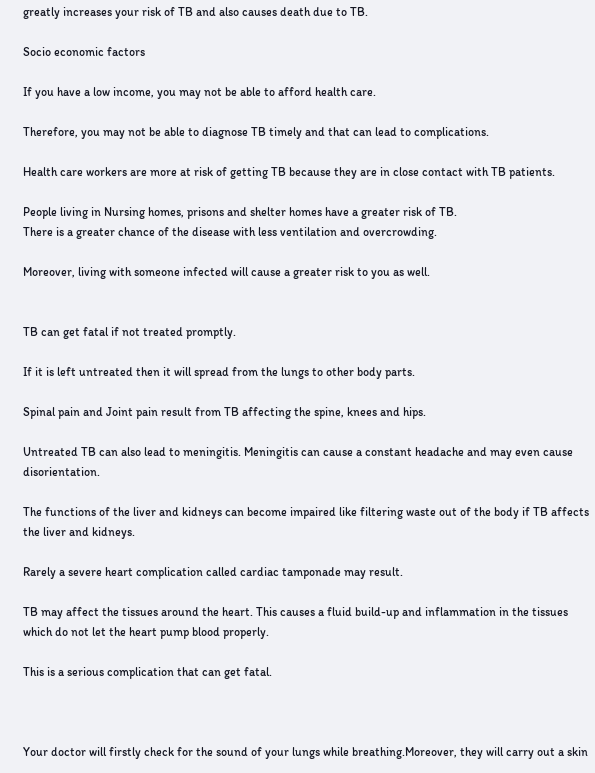greatly increases your risk of TB and also causes death due to TB.

Socio economic factors

If you have a low income, you may not be able to afford health care.

Therefore, you may not be able to diagnose TB timely and that can lead to complications.

Health care workers are more at risk of getting TB because they are in close contact with TB patients.

People living in Nursing homes, prisons and shelter homes have a greater risk of TB.
There is a greater chance of the disease with less ventilation and overcrowding.

Moreover, living with someone infected will cause a greater risk to you as well.


TB can get fatal if not treated promptly.

If it is left untreated then it will spread from the lungs to other body parts.

Spinal pain and Joint pain result from TB affecting the spine, knees and hips.

Untreated TB can also lead to meningitis. Meningitis can cause a constant headache and may even cause disorientation.

The functions of the liver and kidneys can become impaired like filtering waste out of the body if TB affects the liver and kidneys.

Rarely a severe heart complication called cardiac tamponade may result.

TB may affect the tissues around the heart. This causes a fluid build-up and inflammation in the tissues which do not let the heart pump blood properly.

This is a serious complication that can get fatal.



Your doctor will firstly check for the sound of your lungs while breathing.Moreover, they will carry out a skin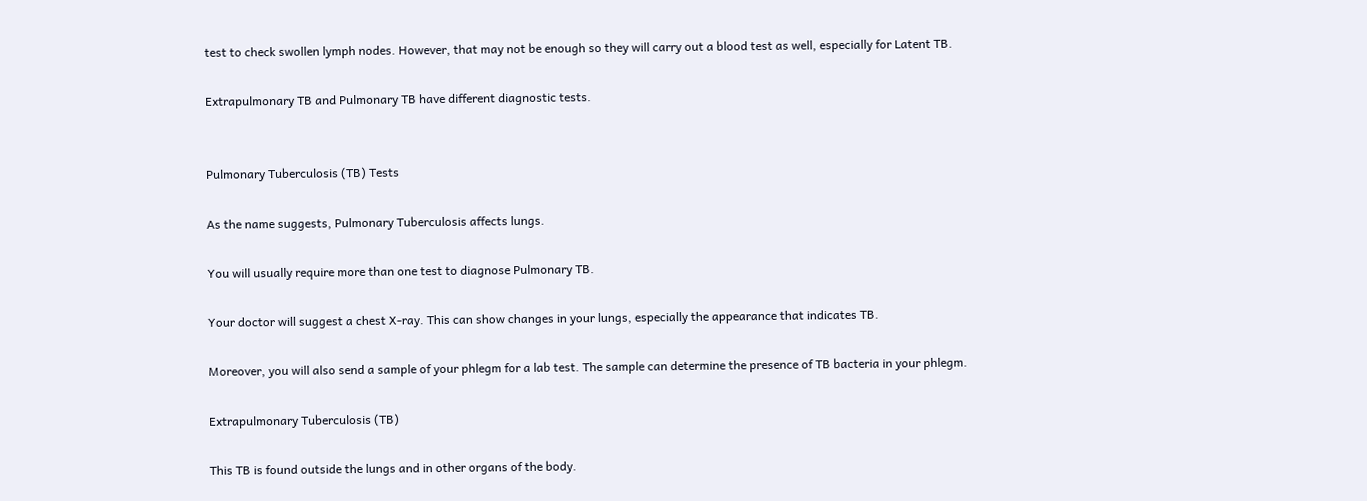test to check swollen lymph nodes. However, that may not be enough so they will carry out a blood test as well, especially for Latent TB.

Extrapulmonary TB and Pulmonary TB have different diagnostic tests.


Pulmonary Tuberculosis (TB) Tests

As the name suggests, Pulmonary Tuberculosis affects lungs.

You will usually require more than one test to diagnose Pulmonary TB.

Your doctor will suggest a chest X-ray. This can show changes in your lungs, especially the appearance that indicates TB.

Moreover, you will also send a sample of your phlegm for a lab test. The sample can determine the presence of TB bacteria in your phlegm.

Extrapulmonary Tuberculosis (TB)

This TB is found outside the lungs and in other organs of the body.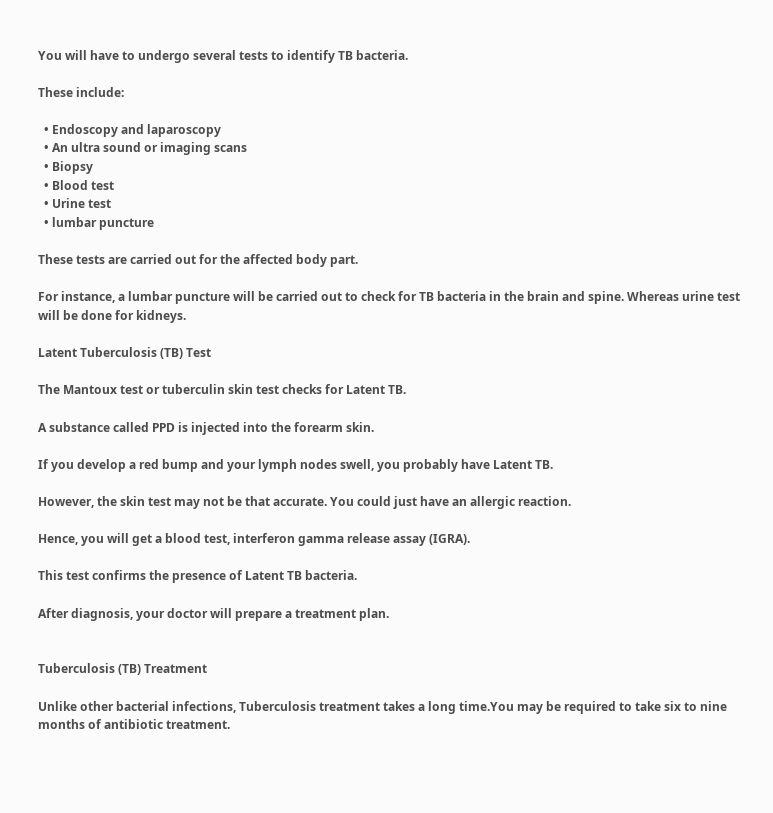You will have to undergo several tests to identify TB bacteria.

These include:

  • Endoscopy and laparoscopy
  • An ultra sound or imaging scans
  • Biopsy
  • Blood test
  • Urine test
  • lumbar puncture

These tests are carried out for the affected body part.

For instance, a lumbar puncture will be carried out to check for TB bacteria in the brain and spine. Whereas urine test will be done for kidneys.

Latent Tuberculosis (TB) Test

The Mantoux test or tuberculin skin test checks for Latent TB.

A substance called PPD is injected into the forearm skin.

If you develop a red bump and your lymph nodes swell, you probably have Latent TB.

However, the skin test may not be that accurate. You could just have an allergic reaction.

Hence, you will get a blood test, interferon gamma release assay (IGRA).

This test confirms the presence of Latent TB bacteria.

After diagnosis, your doctor will prepare a treatment plan.


Tuberculosis (TB) Treatment

Unlike other bacterial infections, Tuberculosis treatment takes a long time.You may be required to take six to nine months of antibiotic treatment.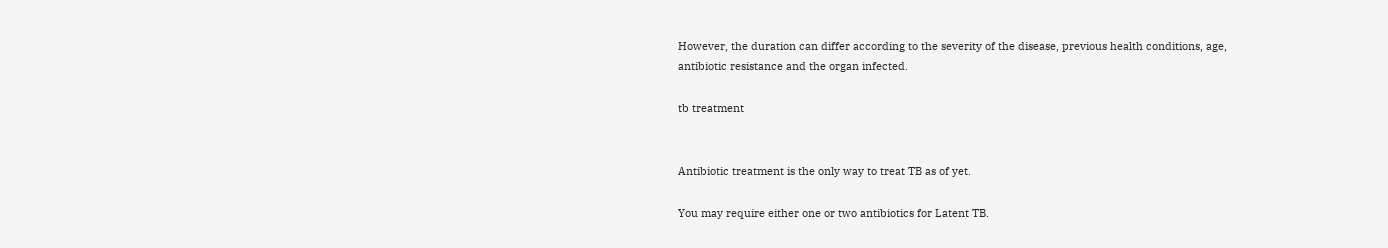However, the duration can differ according to the severity of the disease, previous health conditions, age, antibiotic resistance and the organ infected.

tb treatment


Antibiotic treatment is the only way to treat TB as of yet.

You may require either one or two antibiotics for Latent TB.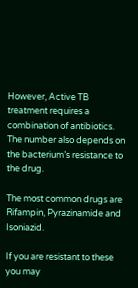However, Active TB treatment requires a combination of antibiotics. The number also depends on the bacterium’s resistance to the drug.

The most common drugs are Rifampin, Pyrazinamide and Isoniazid.

If you are resistant to these you may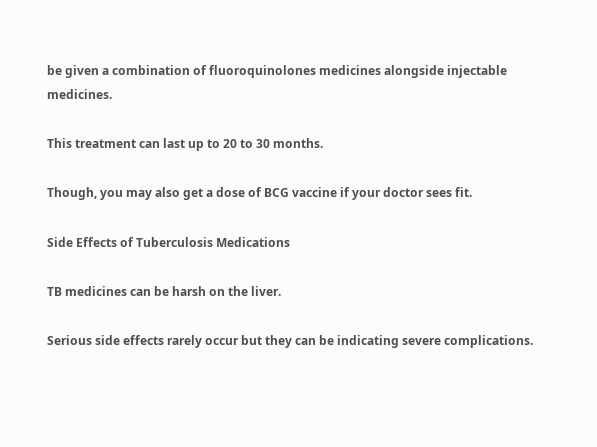be given a combination of fluoroquinolones medicines alongside injectable medicines.

This treatment can last up to 20 to 30 months.

Though, you may also get a dose of BCG vaccine if your doctor sees fit.

Side Effects of Tuberculosis Medications

TB medicines can be harsh on the liver.

Serious side effects rarely occur but they can be indicating severe complications.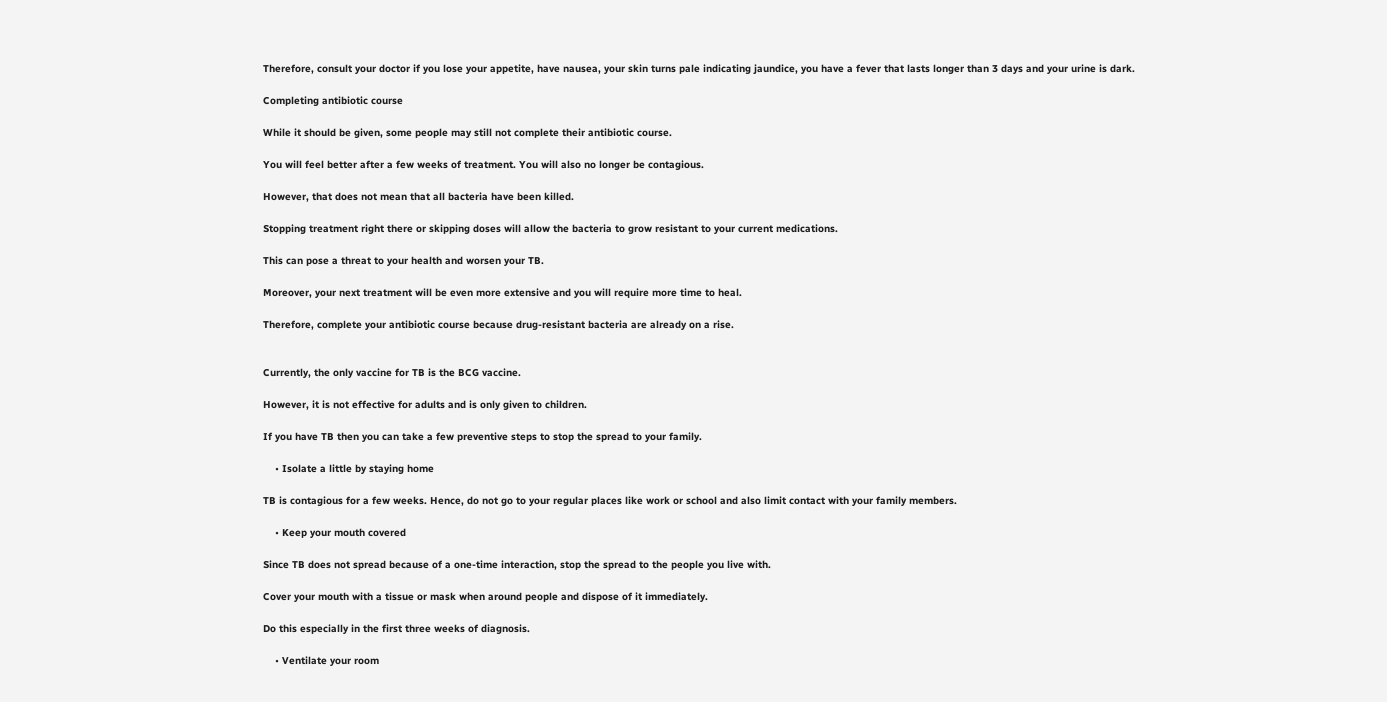Therefore, consult your doctor if you lose your appetite, have nausea, your skin turns pale indicating jaundice, you have a fever that lasts longer than 3 days and your urine is dark.

Completing antibiotic course

While it should be given, some people may still not complete their antibiotic course.

You will feel better after a few weeks of treatment. You will also no longer be contagious.

However, that does not mean that all bacteria have been killed.

Stopping treatment right there or skipping doses will allow the bacteria to grow resistant to your current medications.

This can pose a threat to your health and worsen your TB.

Moreover, your next treatment will be even more extensive and you will require more time to heal.

Therefore, complete your antibiotic course because drug-resistant bacteria are already on a rise.


Currently, the only vaccine for TB is the BCG vaccine.

However, it is not effective for adults and is only given to children.

If you have TB then you can take a few preventive steps to stop the spread to your family.

    • Isolate a little by staying home

TB is contagious for a few weeks. Hence, do not go to your regular places like work or school and also limit contact with your family members.

    • Keep your mouth covered

Since TB does not spread because of a one-time interaction, stop the spread to the people you live with.

Cover your mouth with a tissue or mask when around people and dispose of it immediately.

Do this especially in the first three weeks of diagnosis.

    • Ventilate your room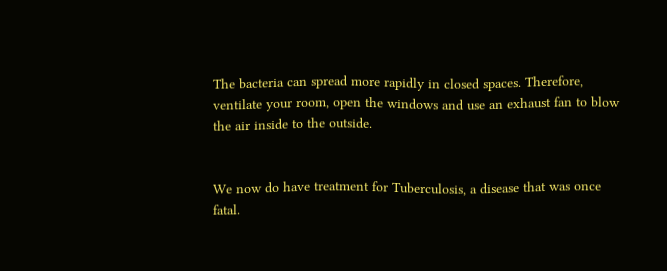The bacteria can spread more rapidly in closed spaces. Therefore, ventilate your room, open the windows and use an exhaust fan to blow the air inside to the outside.


We now do have treatment for Tuberculosis, a disease that was once fatal.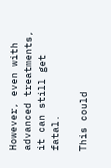However, even with advanced treatments, it can still get fatal.

This could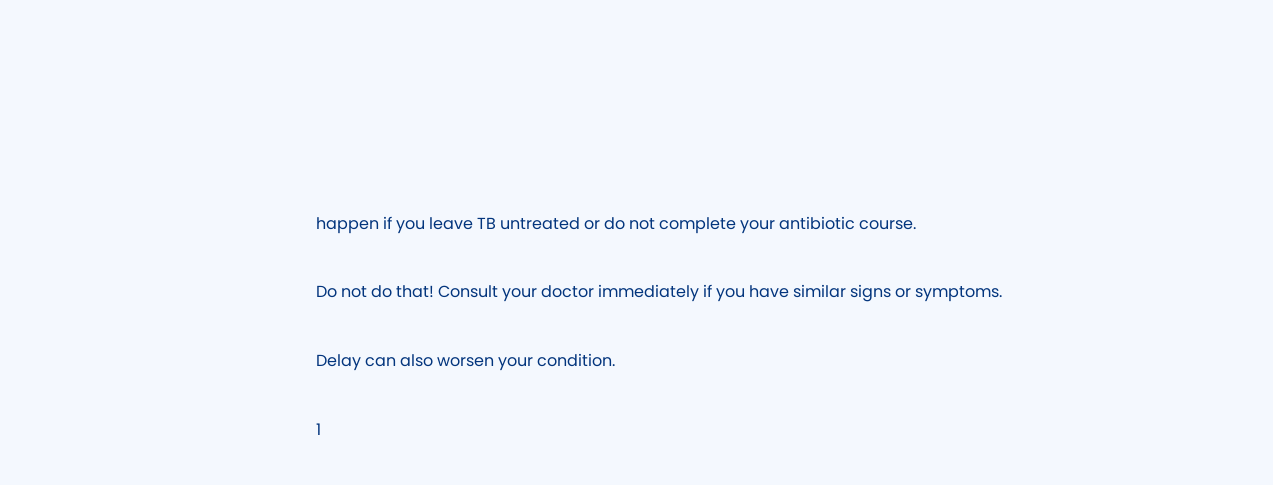happen if you leave TB untreated or do not complete your antibiotic course.

Do not do that! Consult your doctor immediately if you have similar signs or symptoms.

Delay can also worsen your condition.

1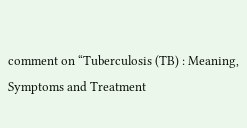comment on “Tuberculosis (TB) : Meaning, Symptoms and Treatment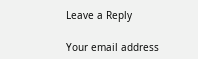Leave a Reply

Your email address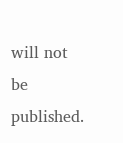will not be published.